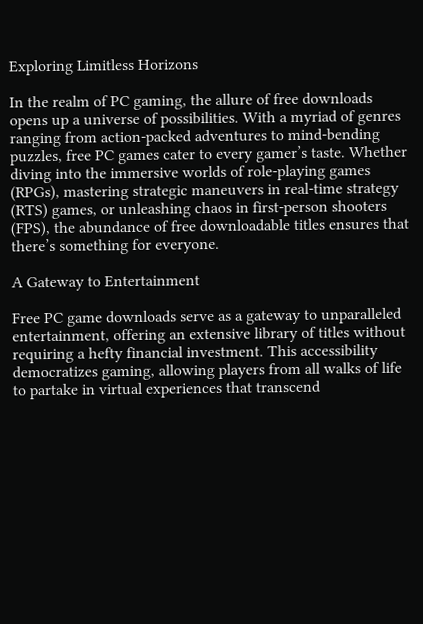Exploring Limitless Horizons

In the realm of PC gaming, the allure of free downloads opens up a universe of possibilities. With a myriad of genres ranging from action-packed adventures to mind-bending puzzles, free PC games cater to every gamer’s taste. Whether diving into the immersive worlds of role-playing games (RPGs), mastering strategic maneuvers in real-time strategy (RTS) games, or unleashing chaos in first-person shooters (FPS), the abundance of free downloadable titles ensures that there’s something for everyone.

A Gateway to Entertainment

Free PC game downloads serve as a gateway to unparalleled entertainment, offering an extensive library of titles without requiring a hefty financial investment. This accessibility democratizes gaming, allowing players from all walks of life to partake in virtual experiences that transcend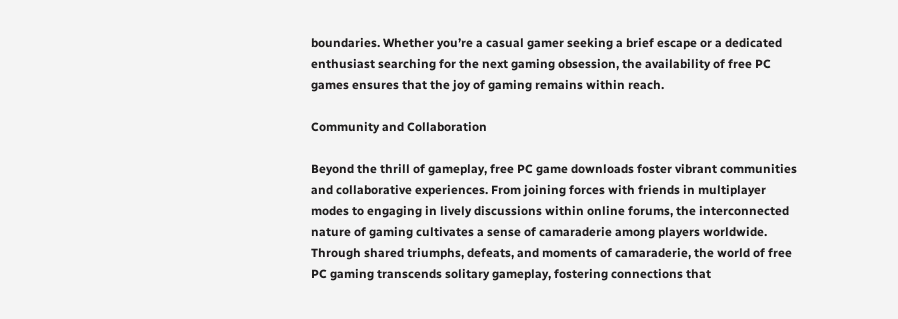boundaries. Whether you’re a casual gamer seeking a brief escape or a dedicated enthusiast searching for the next gaming obsession, the availability of free PC games ensures that the joy of gaming remains within reach.

Community and Collaboration

Beyond the thrill of gameplay, free PC game downloads foster vibrant communities and collaborative experiences. From joining forces with friends in multiplayer modes to engaging in lively discussions within online forums, the interconnected nature of gaming cultivates a sense of camaraderie among players worldwide. Through shared triumphs, defeats, and moments of camaraderie, the world of free PC gaming transcends solitary gameplay, fostering connections that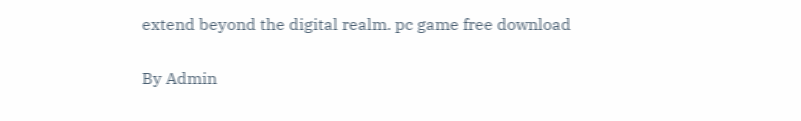extend beyond the digital realm. pc game free download

By Admin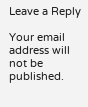Leave a Reply

Your email address will not be published.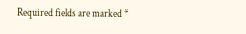Required fields are marked *